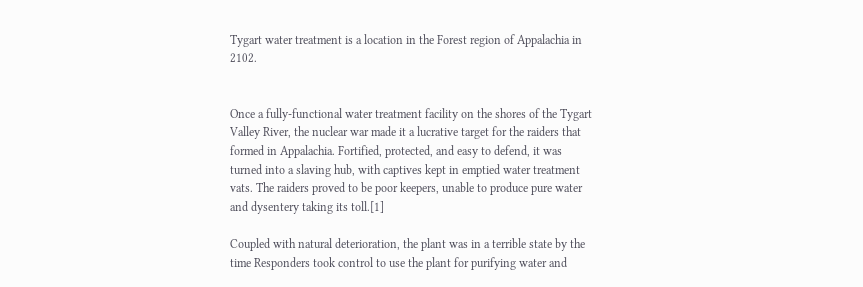Tygart water treatment is a location in the Forest region of Appalachia in 2102.


Once a fully-functional water treatment facility on the shores of the Tygart Valley River, the nuclear war made it a lucrative target for the raiders that formed in Appalachia. Fortified, protected, and easy to defend, it was turned into a slaving hub, with captives kept in emptied water treatment vats. The raiders proved to be poor keepers, unable to produce pure water and dysentery taking its toll.[1]

Coupled with natural deterioration, the plant was in a terrible state by the time Responders took control to use the plant for purifying water and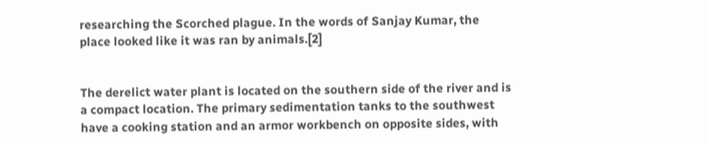researching the Scorched plague. In the words of Sanjay Kumar, the place looked like it was ran by animals.[2]


The derelict water plant is located on the southern side of the river and is a compact location. The primary sedimentation tanks to the southwest have a cooking station and an armor workbench on opposite sides, with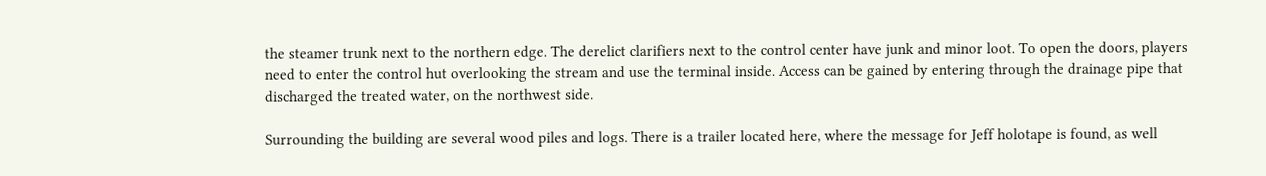the steamer trunk next to the northern edge. The derelict clarifiers next to the control center have junk and minor loot. To open the doors, players need to enter the control hut overlooking the stream and use the terminal inside. Access can be gained by entering through the drainage pipe that discharged the treated water, on the northwest side.

Surrounding the building are several wood piles and logs. There is a trailer located here, where the message for Jeff holotape is found, as well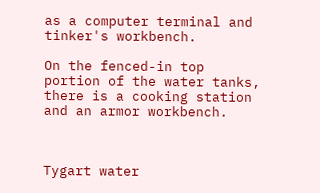as a computer terminal and tinker's workbench.

On the fenced-in top portion of the water tanks, there is a cooking station and an armor workbench.



Tygart water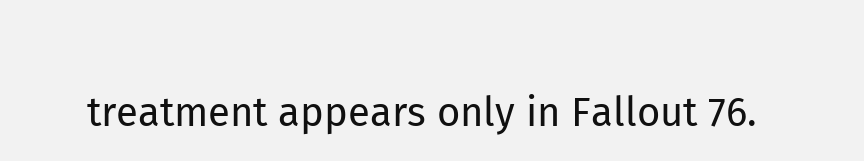treatment appears only in Fallout 76.